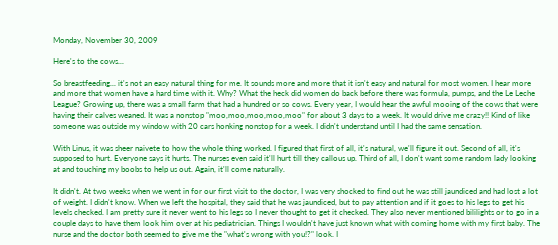Monday, November 30, 2009

Here's to the cows...

So breastfeeding... it's not an easy natural thing for me. It sounds more and more that it isn't easy and natural for most women. I hear more and more that women have a hard time with it. Why? What the heck did women do back before there was formula, pumps, and the Le Leche League? Growing up, there was a small farm that had a hundred or so cows. Every year, I would hear the awful mooing of the cows that were having their calves weaned. It was a nonstop "moo,moo,moo,moo,moo" for about 3 days to a week. It would drive me crazy!! Kind of like someone was outside my window with 20 cars honking nonstop for a week. I didn't understand until I had the same sensation.

With Linus, it was sheer naivete to how the whole thing worked. I figured that first of all, it's natural, we'll figure it out. Second of all, it's supposed to hurt. Everyone says it hurts. The nurses even said it'll hurt till they callous up. Third of all, I don't want some random lady looking at and touching my boobs to help us out. Again, it'll come naturally.

It didn't. At two weeks when we went in for our first visit to the doctor, I was very shocked to find out he was still jaundiced and had lost a lot of weight. I didn't know. When we left the hospital, they said that he was jaundiced, but to pay attention and if it goes to his legs to get his levels checked. I am pretty sure it never went to his legs so I never thought to get it checked. They also never mentioned bililights or to go in a couple days to have them look him over at his pediatrician. Things I wouldn't have just known what with coming home with my first baby. The nurse and the doctor both seemed to give me the "what's wrong with you!?" look. I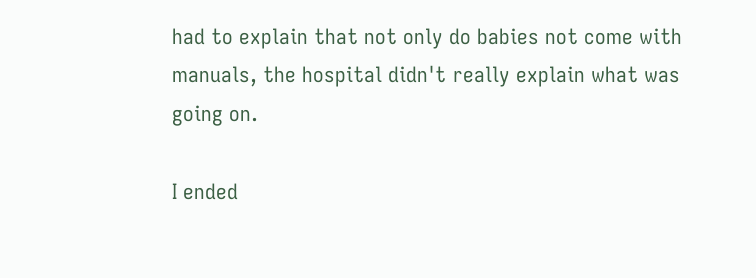had to explain that not only do babies not come with manuals, the hospital didn't really explain what was going on.

I ended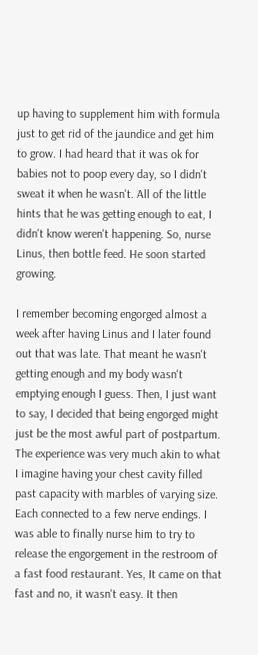up having to supplement him with formula just to get rid of the jaundice and get him to grow. I had heard that it was ok for babies not to poop every day, so I didn't sweat it when he wasn't. All of the little hints that he was getting enough to eat, I didn't know weren't happening. So, nurse Linus, then bottle feed. He soon started growing.

I remember becoming engorged almost a week after having Linus and I later found out that was late. That meant he wasn't getting enough and my body wasn't emptying enough I guess. Then, I just want to say, I decided that being engorged might just be the most awful part of postpartum. The experience was very much akin to what I imagine having your chest cavity filled past capacity with marbles of varying size. Each connected to a few nerve endings. I was able to finally nurse him to try to release the engorgement in the restroom of a fast food restaurant. Yes, It came on that fast and no, it wasn't easy. It then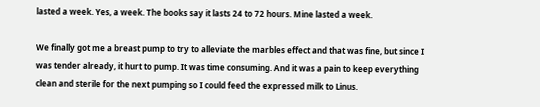lasted a week. Yes, a week. The books say it lasts 24 to 72 hours. Mine lasted a week.

We finally got me a breast pump to try to alleviate the marbles effect and that was fine, but since I was tender already, it hurt to pump. It was time consuming. And it was a pain to keep everything clean and sterile for the next pumping so I could feed the expressed milk to Linus.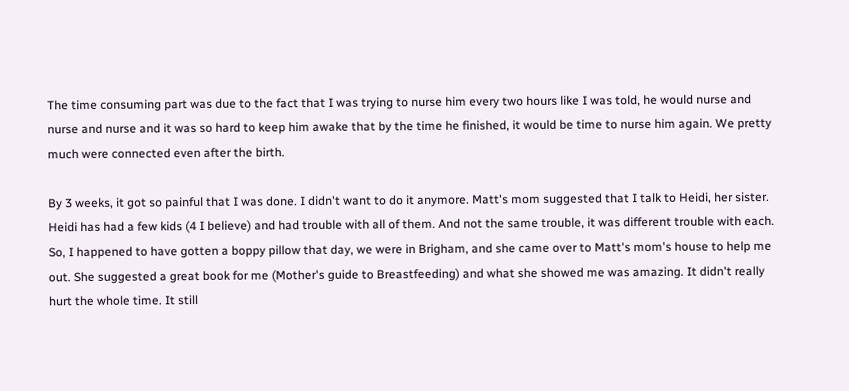The time consuming part was due to the fact that I was trying to nurse him every two hours like I was told, he would nurse and nurse and nurse and it was so hard to keep him awake that by the time he finished, it would be time to nurse him again. We pretty much were connected even after the birth.

By 3 weeks, it got so painful that I was done. I didn't want to do it anymore. Matt's mom suggested that I talk to Heidi, her sister. Heidi has had a few kids (4 I believe) and had trouble with all of them. And not the same trouble, it was different trouble with each. So, I happened to have gotten a boppy pillow that day, we were in Brigham, and she came over to Matt's mom's house to help me out. She suggested a great book for me (Mother's guide to Breastfeeding) and what she showed me was amazing. It didn't really hurt the whole time. It still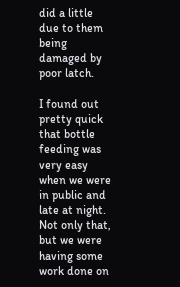did a little due to them being damaged by poor latch.

I found out pretty quick that bottle feeding was very easy when we were in public and late at night. Not only that, but we were having some work done on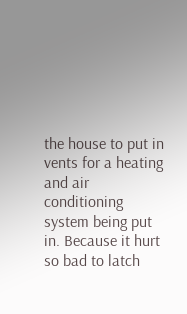the house to put in vents for a heating and air conditioning system being put in. Because it hurt so bad to latch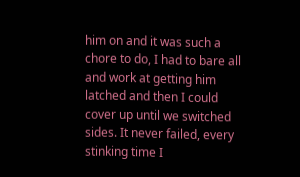him on and it was such a chore to do, I had to bare all and work at getting him latched and then I could cover up until we switched sides. It never failed, every stinking time I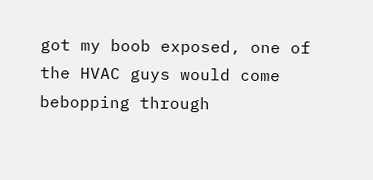got my boob exposed, one of the HVAC guys would come bebopping through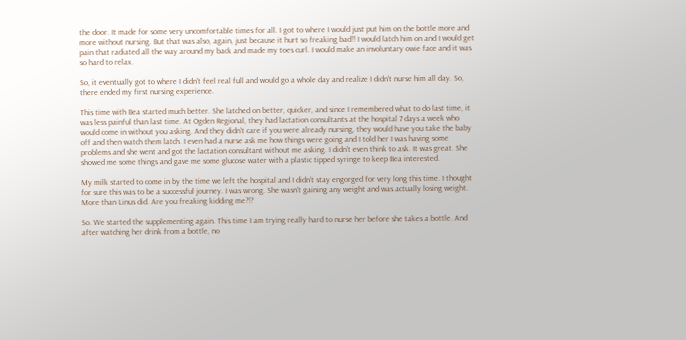the door. It made for some very uncomfortable times for all. I got to where I would just put him on the bottle more and more without nursing. But that was also, again, just because it hurt so freaking bad!! I would latch him on and I would get pain that radiated all the way around my back and made my toes curl. I would make an involuntary owie face and it was so hard to relax.

So, it eventually got to where I didn't feel real full and would go a whole day and realize I didn't nurse him all day. So, there ended my first nursing experience.

This time with Bea started much better. She latched on better, quicker, and since I remembered what to do last time, it was less painful than last time. At Ogden Regional, they had lactation consultants at the hospital 7 days a week who would come in without you asking. And they didn't care if you were already nursing, they would have you take the baby off and then watch them latch. I even had a nurse ask me how things were going and I told her I was having some problems and she went and got the lactation consultant without me asking. I didn't even think to ask. It was great. She showed me some things and gave me some glucose water with a plastic tipped syringe to keep Bea interested.

My milk started to come in by the time we left the hospital and I didn't stay engorged for very long this time. I thought for sure this was to be a successful journey. I was wrong. She wasn't gaining any weight and was actually losing weight. More than Linus did. Are you freaking kidding me?!?

So. We started the supplementing again. This time I am trying really hard to nurse her before she takes a bottle. And after watching her drink from a bottle, no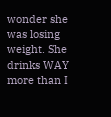wonder she was losing weight. She drinks WAY more than I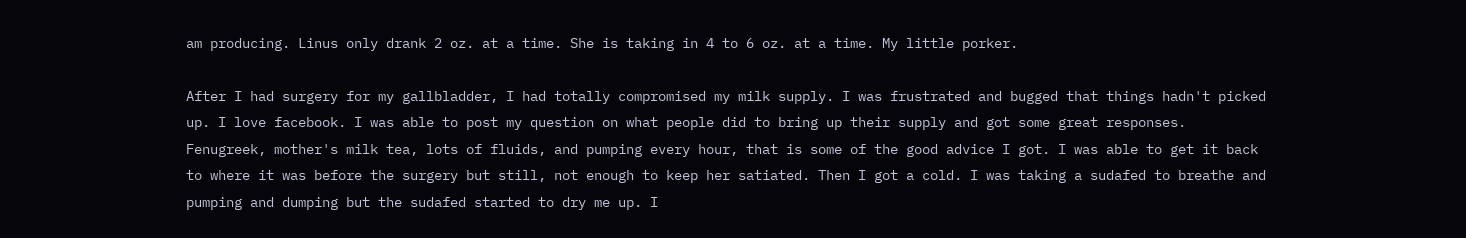am producing. Linus only drank 2 oz. at a time. She is taking in 4 to 6 oz. at a time. My little porker.

After I had surgery for my gallbladder, I had totally compromised my milk supply. I was frustrated and bugged that things hadn't picked up. I love facebook. I was able to post my question on what people did to bring up their supply and got some great responses. Fenugreek, mother's milk tea, lots of fluids, and pumping every hour, that is some of the good advice I got. I was able to get it back to where it was before the surgery but still, not enough to keep her satiated. Then I got a cold. I was taking a sudafed to breathe and pumping and dumping but the sudafed started to dry me up. I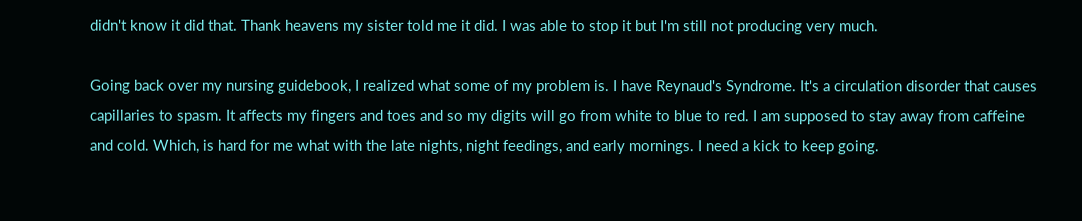didn't know it did that. Thank heavens my sister told me it did. I was able to stop it but I'm still not producing very much.

Going back over my nursing guidebook, I realized what some of my problem is. I have Reynaud's Syndrome. It's a circulation disorder that causes capillaries to spasm. It affects my fingers and toes and so my digits will go from white to blue to red. I am supposed to stay away from caffeine and cold. Which, is hard for me what with the late nights, night feedings, and early mornings. I need a kick to keep going.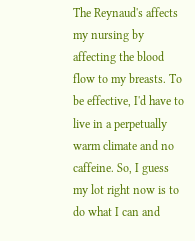The Reynaud's affects my nursing by affecting the blood flow to my breasts. To be effective, I'd have to live in a perpetually warm climate and no caffeine. So, I guess my lot right now is to do what I can and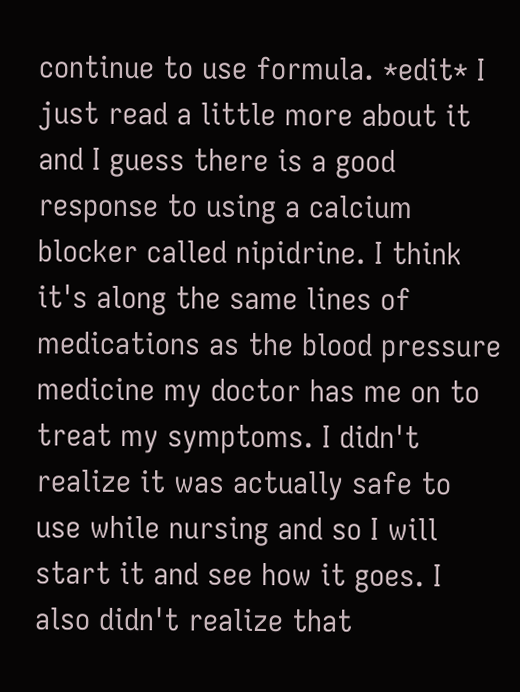continue to use formula. *edit* I just read a little more about it and I guess there is a good response to using a calcium blocker called nipidrine. I think it's along the same lines of medications as the blood pressure medicine my doctor has me on to treat my symptoms. I didn't realize it was actually safe to use while nursing and so I will start it and see how it goes. I also didn't realize that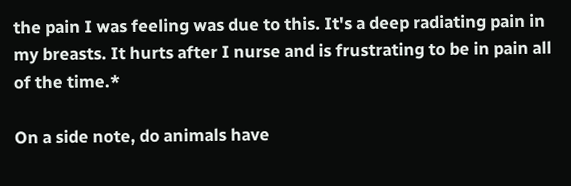the pain I was feeling was due to this. It's a deep radiating pain in my breasts. It hurts after I nurse and is frustrating to be in pain all of the time.*

On a side note, do animals have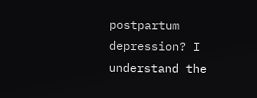postpartum depression? I understand the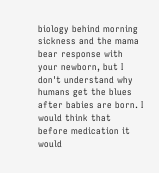biology behind morning sickness and the mama bear response with your newborn, but I don't understand why humans get the blues after babies are born. I would think that before medication it would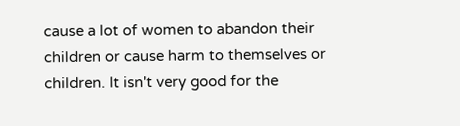cause a lot of women to abandon their children or cause harm to themselves or children. It isn't very good for the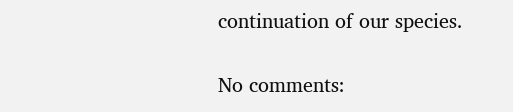continuation of our species.

No comments: